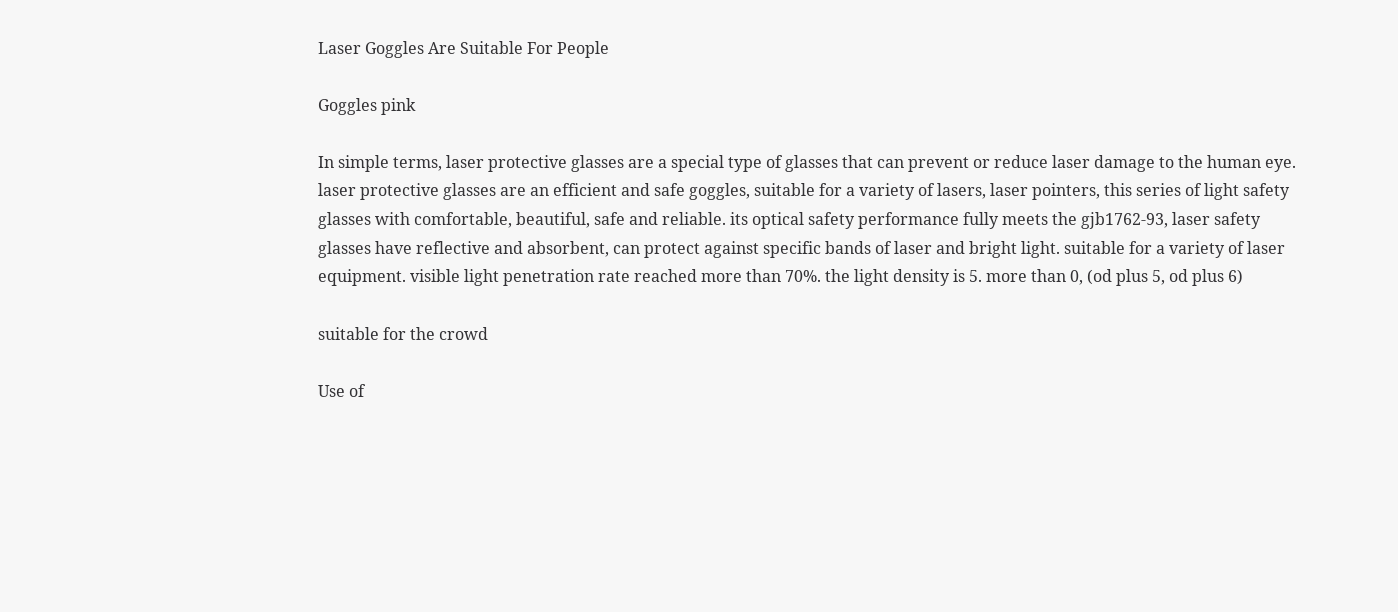Laser Goggles Are Suitable For People

Goggles pink

In simple terms, laser protective glasses are a special type of glasses that can prevent or reduce laser damage to the human eye. laser protective glasses are an efficient and safe goggles, suitable for a variety of lasers, laser pointers, this series of light safety glasses with comfortable, beautiful, safe and reliable. its optical safety performance fully meets the gjb1762-93, laser safety glasses have reflective and absorbent, can protect against specific bands of laser and bright light. suitable for a variety of laser equipment. visible light penetration rate reached more than 70%. the light density is 5. more than 0, (od plus 5, od plus 6)

suitable for the crowd

Use of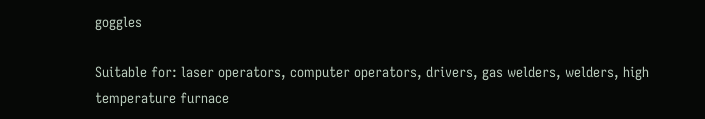goggles

Suitable for: laser operators, computer operators, drivers, gas welders, welders, high temperature furnace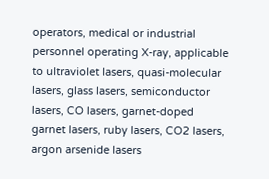operators, medical or industrial personnel operating X-ray, applicable to ultraviolet lasers, quasi-molecular lasers, glass lasers, semiconductor lasers, CO lasers, garnet-doped garnet lasers, ruby lasers, CO2 lasers, argon arsenide lasers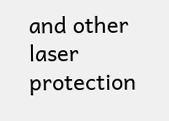and other laser protection